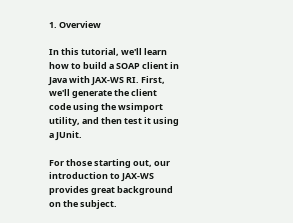1. Overview

In this tutorial, we'll learn how to build a SOAP client in Java with JAX-WS RI. First, we'll generate the client code using the wsimport utility, and then test it using a JUnit.

For those starting out, our introduction to JAX-WS provides great background on the subject.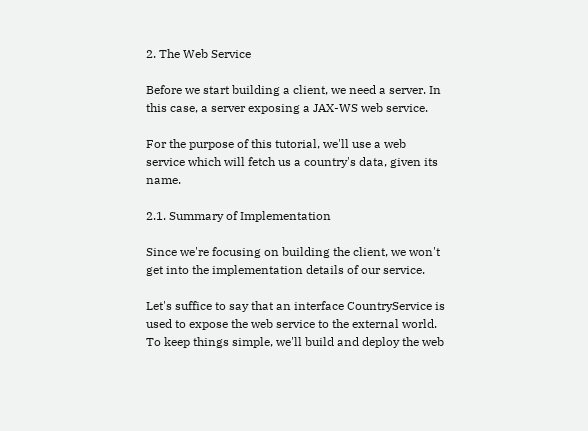2. The Web Service

Before we start building a client, we need a server. In this case, a server exposing a JAX-WS web service.

For the purpose of this tutorial, we'll use a web service which will fetch us a country's data, given its name.

2.1. Summary of Implementation

Since we're focusing on building the client, we won't get into the implementation details of our service.

Let's suffice to say that an interface CountryService is used to expose the web service to the external world. To keep things simple, we'll build and deploy the web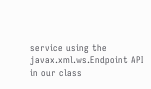service using the javax.xml.ws.Endpoint API in our class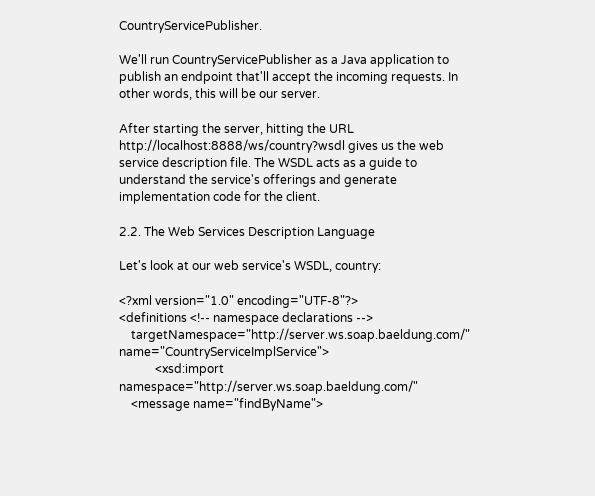CountryServicePublisher.

We'll run CountryServicePublisher as a Java application to publish an endpoint that'll accept the incoming requests. In other words, this will be our server.

After starting the server, hitting the URL http://localhost:8888/ws/country?wsdl gives us the web service description file. The WSDL acts as a guide to understand the service's offerings and generate implementation code for the client.

2.2. The Web Services Description Language

Let's look at our web service's WSDL, country:

<?xml version="1.0" encoding="UTF-8"?>
<definitions <!-- namespace declarations -->
    targetNamespace="http://server.ws.soap.baeldung.com/" name="CountryServiceImplService">
            <xsd:import namespace="http://server.ws.soap.baeldung.com/"
    <message name="findByName">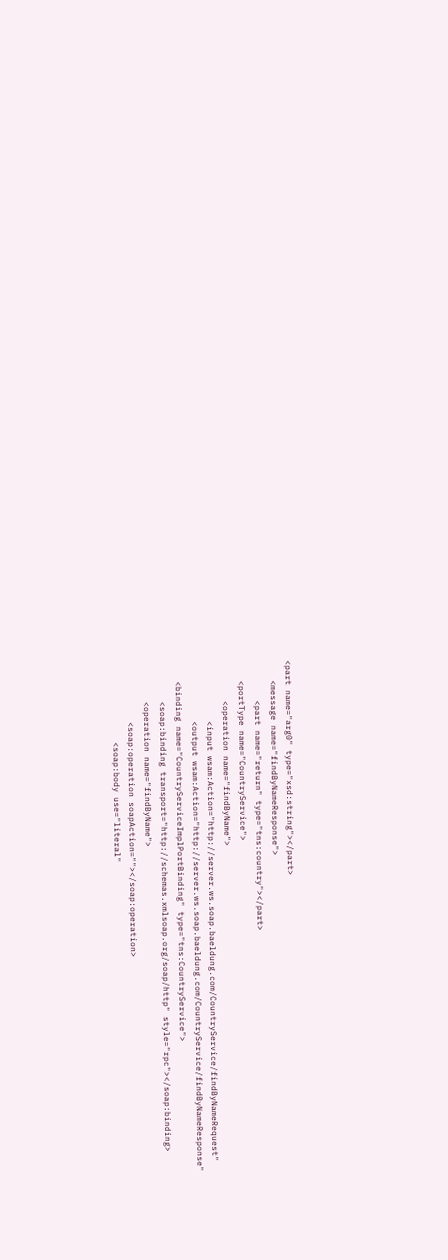<part name="arg0" type="xsd:string"></part>
    <message name="findByNameResponse">
        <part name="return" type="tns:country"></part>
    <portType name="CountryService">
        <operation name="findByName">
            <input wsam:Action="http://server.ws.soap.baeldung.com/CountryService/findByNameRequest"
            <output wsam:Action="http://server.ws.soap.baeldung.com/CountryService/findByNameResponse"
    <binding name="CountryServiceImplPortBinding" type="tns:CountryService">
        <soap:binding transport="http://schemas.xmlsoap.org/soap/http" style="rpc"></soap:binding>
        <operation name="findByName">
            <soap:operation soapAction=""></soap:operation>
                <soap:body use="literal"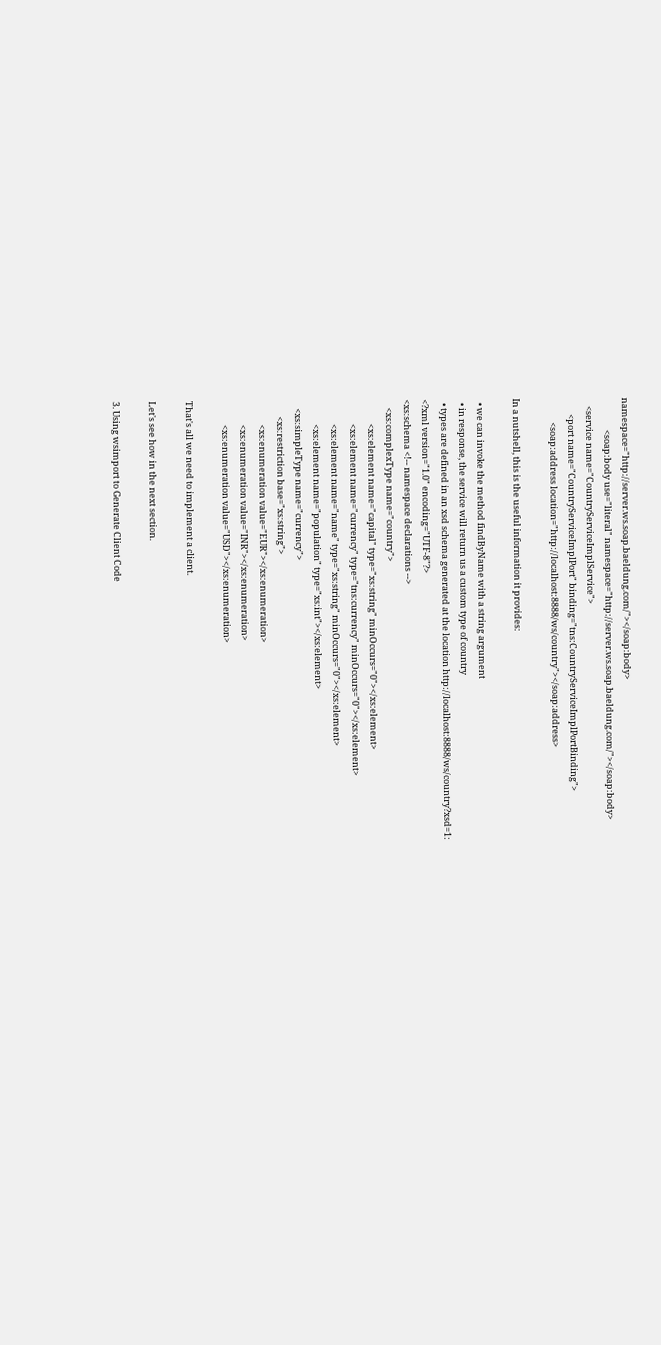namespace="http://server.ws.soap.baeldung.com/"></soap:body>
                <soap:body use="literal" namespace="http://server.ws.soap.baeldung.com/"></soap:body>
    <service name="CountryServiceImplService">
        <port name="CountryServiceImplPort" binding="tns:CountryServiceImplPortBinding">
            <soap:address location="http://localhost:8888/ws/country"></soap:address>

In a nutshell, this is the useful information it provides:

  • we can invoke the method findByName with a string argument
  • in response, the service will return us a custom type of country
  • types are defined in an xsd schema generated at the location http://localhost:8888/ws/country?xsd=1:
<?xml version="1.0" encoding="UTF-8"?>
<xs:schema <!-- namespace declarations -->
    <xs:complexType name="country">
            <xs:element name="capital" type="xs:string" minOccurs="0"></xs:element>
            <xs:element name="currency" type="tns:currency" minOccurs="0"></xs:element>
            <xs:element name="name" type="xs:string" minOccurs="0"></xs:element>
            <xs:element name="population" type="xs:int"></xs:element>
    <xs:simpleType name="currency">
        <xs:restriction base="xs:string">
            <xs:enumeration value="EUR"></xs:enumeration>
            <xs:enumeration value="INR"></xs:enumeration>
            <xs:enumeration value="USD"></xs:enumeration>

That's all we need to implement a client.

Let's see how in the next section.

3. Using wsimport to Generate Client Code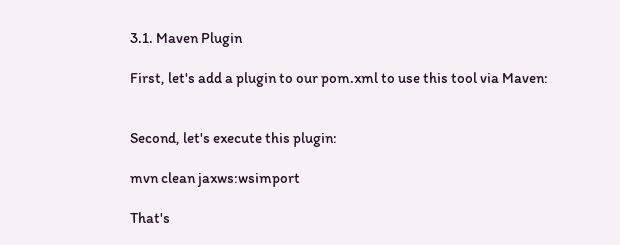3.1. Maven Plugin

First, let's add a plugin to our pom.xml to use this tool via Maven:


Second, let's execute this plugin:

mvn clean jaxws:wsimport

That's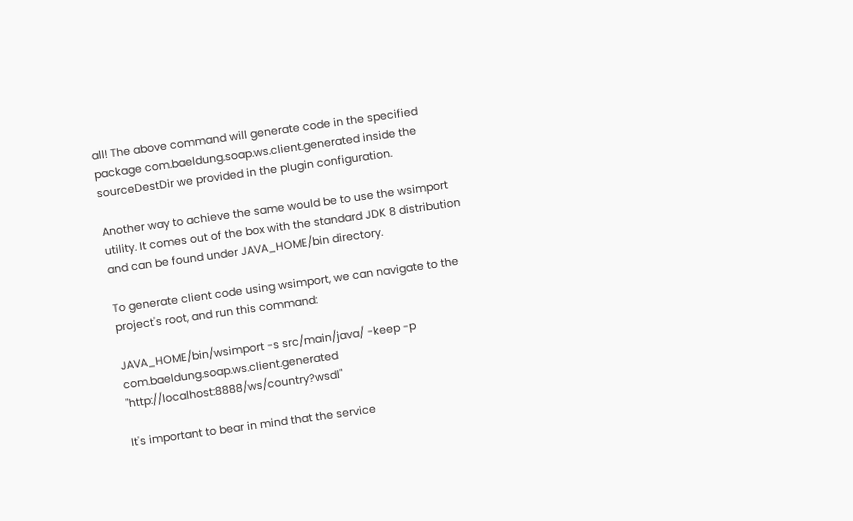all! The above command will generate code in the specified package com.baeldung.soap.ws.client.generated inside the sourceDestDir we provided in the plugin configuration.

Another way to achieve the same would be to use the wsimport utility. It comes out of the box with the standard JDK 8 distribution and can be found under JAVA_HOME/bin directory.

To generate client code using wsimport, we can navigate to the project's root, and run this command:

JAVA_HOME/bin/wsimport -s src/main/java/ -keep -p com.baeldung.soap.ws.client.generated "http://localhost:8888/ws/country?wsdl"

It's important to bear in mind that the service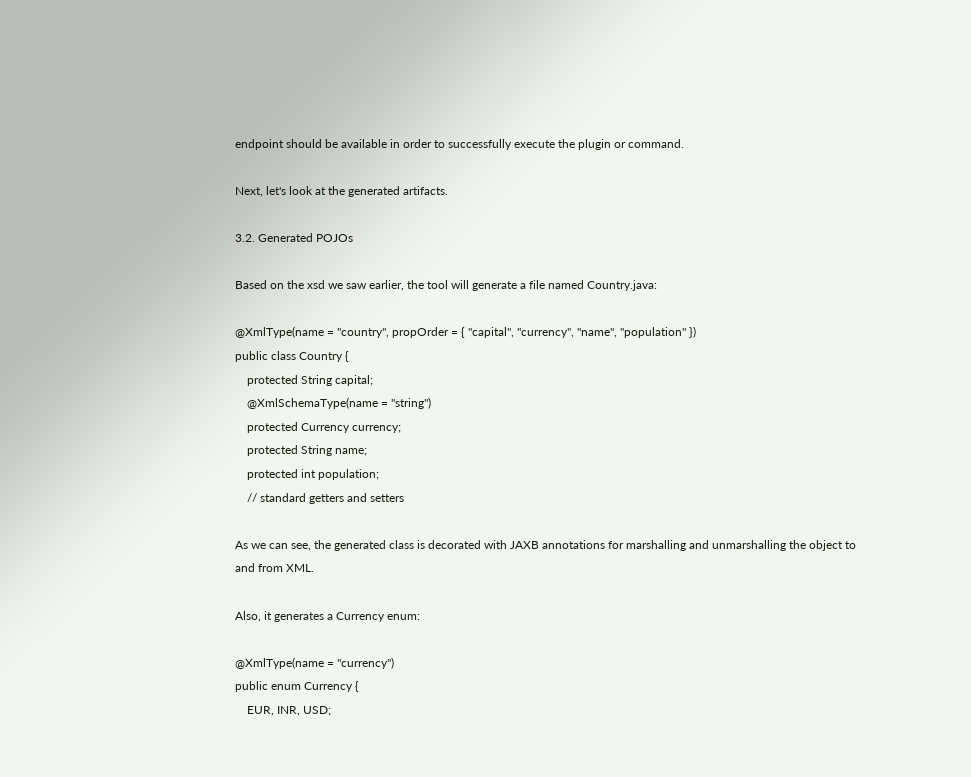endpoint should be available in order to successfully execute the plugin or command.

Next, let's look at the generated artifacts.

3.2. Generated POJOs

Based on the xsd we saw earlier, the tool will generate a file named Country.java:

@XmlType(name = "country", propOrder = { "capital", "currency", "name", "population" })
public class Country {
    protected String capital;
    @XmlSchemaType(name = "string")
    protected Currency currency;
    protected String name;
    protected int population;
    // standard getters and setters

As we can see, the generated class is decorated with JAXB annotations for marshalling and unmarshalling the object to and from XML.

Also, it generates a Currency enum:

@XmlType(name = "currency")
public enum Currency {
    EUR, INR, USD;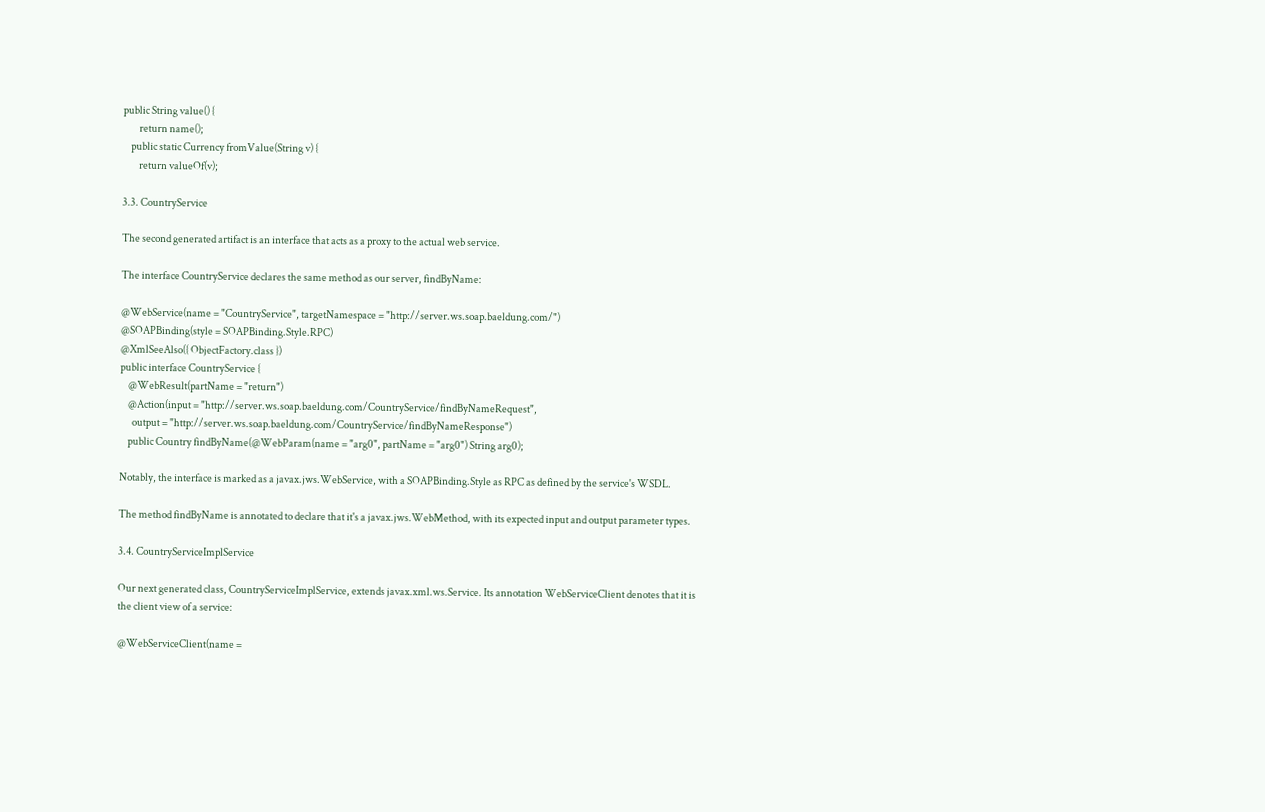public String value() {
        return name();
    public static Currency fromValue(String v) {
        return valueOf(v);

3.3. CountryService

The second generated artifact is an interface that acts as a proxy to the actual web service.

The interface CountryService declares the same method as our server, findByName:

@WebService(name = "CountryService", targetNamespace = "http://server.ws.soap.baeldung.com/")
@SOAPBinding(style = SOAPBinding.Style.RPC)
@XmlSeeAlso({ ObjectFactory.class })
public interface CountryService {
    @WebResult(partName = "return")
    @Action(input = "http://server.ws.soap.baeldung.com/CountryService/findByNameRequest",
      output = "http://server.ws.soap.baeldung.com/CountryService/findByNameResponse")
    public Country findByName(@WebParam(name = "arg0", partName = "arg0") String arg0);

Notably, the interface is marked as a javax.jws.WebService, with a SOAPBinding.Style as RPC as defined by the service's WSDL.

The method findByName is annotated to declare that it's a javax.jws.WebMethod, with its expected input and output parameter types.

3.4. CountryServiceImplService

Our next generated class, CountryServiceImplService, extends javax.xml.ws.Service. Its annotation WebServiceClient denotes that it is the client view of a service:

@WebServiceClient(name =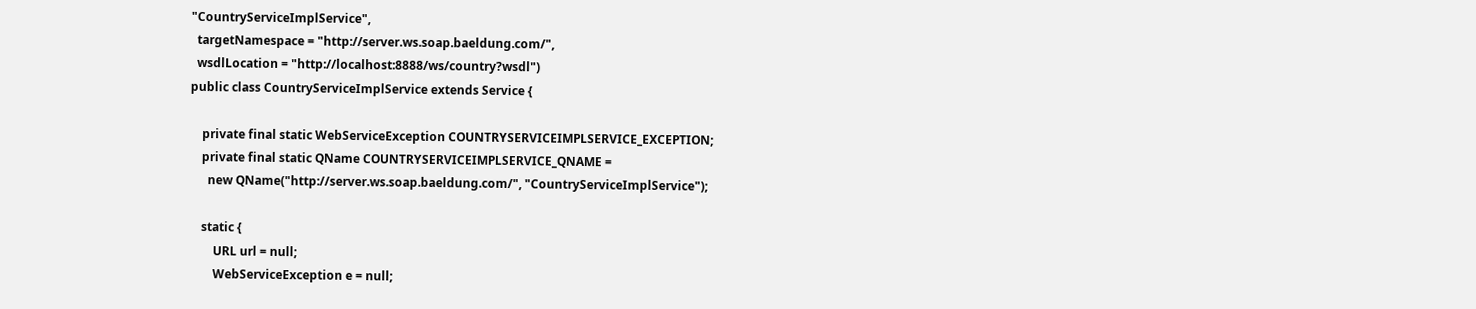"CountryServiceImplService",
  targetNamespace = "http://server.ws.soap.baeldung.com/",
  wsdlLocation = "http://localhost:8888/ws/country?wsdl")
public class CountryServiceImplService extends Service {

    private final static WebServiceException COUNTRYSERVICEIMPLSERVICE_EXCEPTION;
    private final static QName COUNTRYSERVICEIMPLSERVICE_QNAME =
      new QName("http://server.ws.soap.baeldung.com/", "CountryServiceImplService");

    static {
        URL url = null;
        WebServiceException e = null;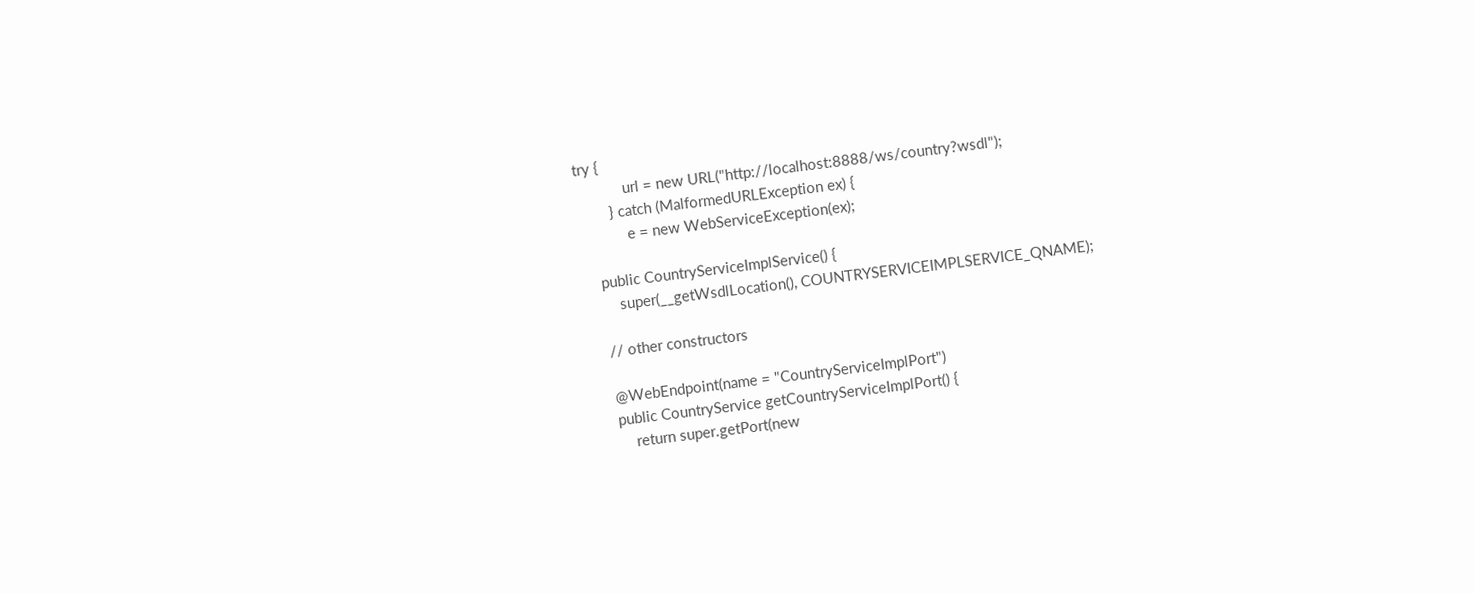try {
            url = new URL("http://localhost:8888/ws/country?wsdl");
        } catch (MalformedURLException ex) {
            e = new WebServiceException(ex);

    public CountryServiceImplService() {
        super(__getWsdlLocation(), COUNTRYSERVICEIMPLSERVICE_QNAME);

    // other constructors

    @WebEndpoint(name = "CountryServiceImplPort")
    public CountryService getCountryServiceImplPort() {
        return super.getPort(new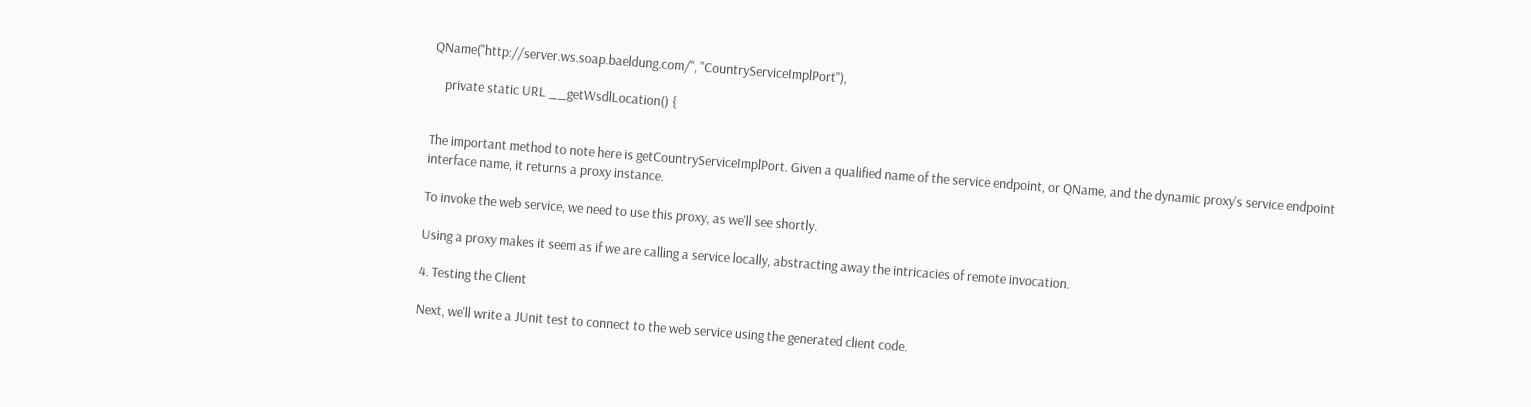QName("http://server.ws.soap.baeldung.com/", "CountryServiceImplPort"),

    private static URL __getWsdlLocation() {


The important method to note here is getCountryServiceImplPort. Given a qualified name of the service endpoint, or QName, and the dynamic proxy's service endpoint interface name, it returns a proxy instance.

To invoke the web service, we need to use this proxy, as we'll see shortly.

Using a proxy makes it seem as if we are calling a service locally, abstracting away the intricacies of remote invocation.

4. Testing the Client

Next, we'll write a JUnit test to connect to the web service using the generated client code.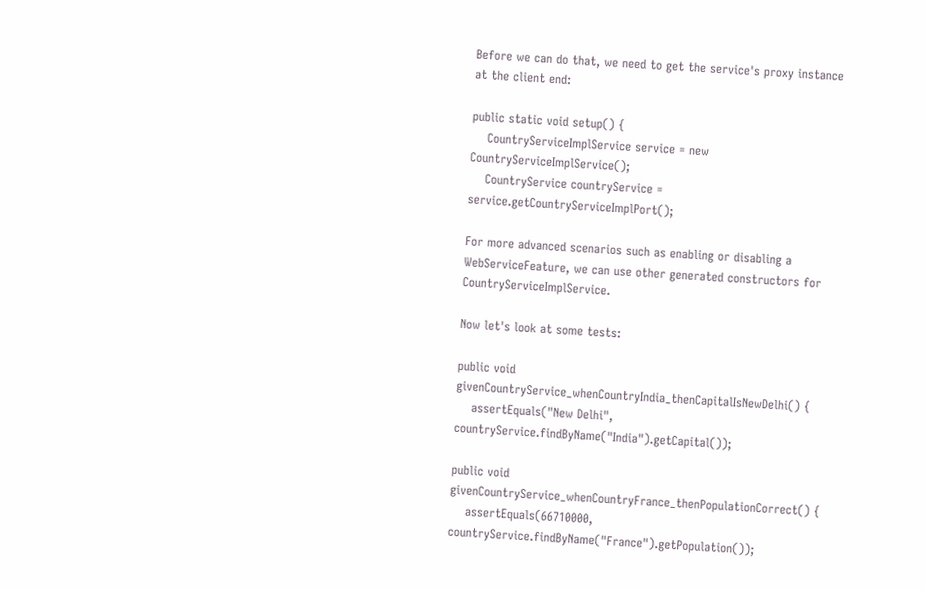Before we can do that, we need to get the service's proxy instance at the client end:

public static void setup() {
    CountryServiceImplService service = new CountryServiceImplService();
    CountryService countryService = service.getCountryServiceImplPort();

For more advanced scenarios such as enabling or disabling a WebServiceFeature, we can use other generated constructors for CountryServiceImplService.

Now let's look at some tests:

public void givenCountryService_whenCountryIndia_thenCapitalIsNewDelhi() {
    assertEquals("New Delhi", countryService.findByName("India").getCapital());

public void givenCountryService_whenCountryFrance_thenPopulationCorrect() {
    assertEquals(66710000, countryService.findByName("France").getPopulation());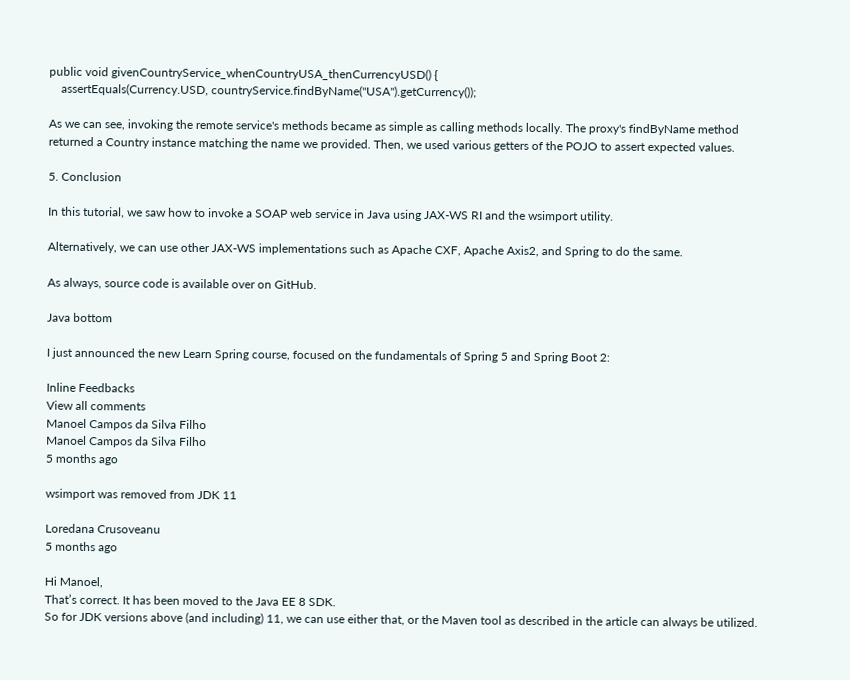public void givenCountryService_whenCountryUSA_thenCurrencyUSD() {
    assertEquals(Currency.USD, countryService.findByName("USA").getCurrency());

As we can see, invoking the remote service's methods became as simple as calling methods locally. The proxy's findByName method returned a Country instance matching the name we provided. Then, we used various getters of the POJO to assert expected values.

5. Conclusion

In this tutorial, we saw how to invoke a SOAP web service in Java using JAX-WS RI and the wsimport utility.

Alternatively, we can use other JAX-WS implementations such as Apache CXF, Apache Axis2, and Spring to do the same.

As always, source code is available over on GitHub.

Java bottom

I just announced the new Learn Spring course, focused on the fundamentals of Spring 5 and Spring Boot 2:

Inline Feedbacks
View all comments
Manoel Campos da Silva Filho
Manoel Campos da Silva Filho
5 months ago

wsimport was removed from JDK 11

Loredana Crusoveanu
5 months ago

Hi Manoel,
That’s correct. It has been moved to the Java EE 8 SDK.
So for JDK versions above (and including) 11, we can use either that, or the Maven tool as described in the article can always be utilized.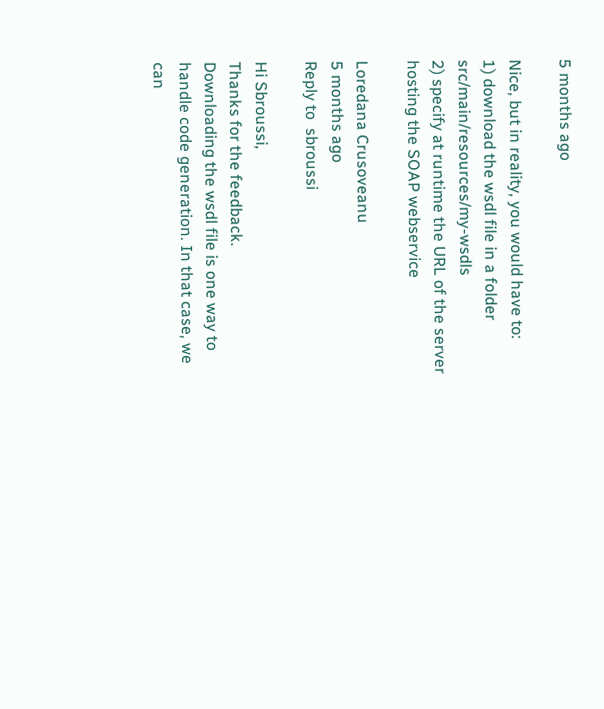5 months ago

Nice, but in reality, you would have to:
1) download the wsdl file in a folder src/main/resources/my-wsdls
2) specify at runtime the URL of the server hosting the SOAP webservice

Loredana Crusoveanu
5 months ago
Reply to  sbroussi

Hi Sbroussi,
Thanks for the feedback.
Downloading the wsdl file is one way to handle code generation. In that case, we can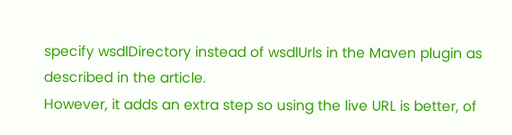specify wsdlDirectory instead of wsdlUrls in the Maven plugin as described in the article.
However, it adds an extra step so using the live URL is better, of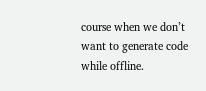course when we don’t want to generate code while offline.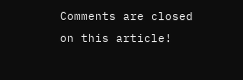Comments are closed on this article!